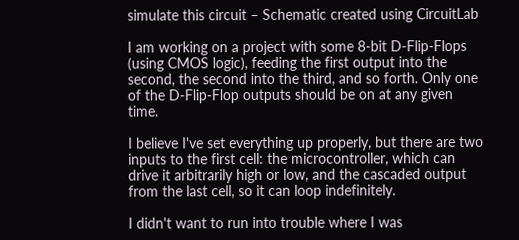simulate this circuit – Schematic created using CircuitLab

I am working on a project with some 8-bit D-Flip-Flops (using CMOS logic), feeding the first output into the second, the second into the third, and so forth. Only one of the D-Flip-Flop outputs should be on at any given time.

I believe I've set everything up properly, but there are two inputs to the first cell: the microcontroller, which can drive it arbitrarily high or low, and the cascaded output from the last cell, so it can loop indefinitely.

I didn't want to run into trouble where I was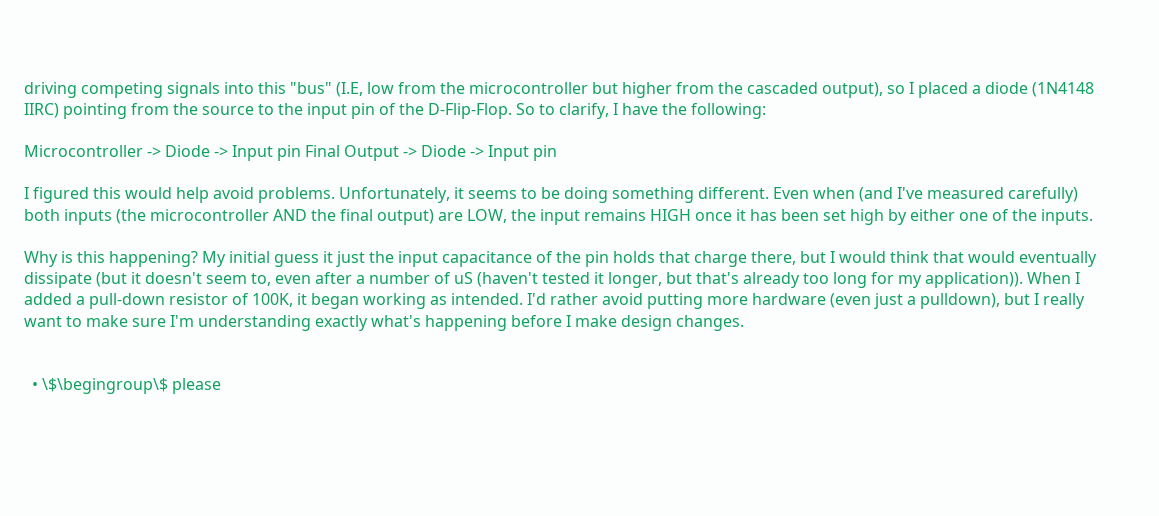driving competing signals into this "bus" (I.E, low from the microcontroller but higher from the cascaded output), so I placed a diode (1N4148 IIRC) pointing from the source to the input pin of the D-Flip-Flop. So to clarify, I have the following:

Microcontroller -> Diode -> Input pin Final Output -> Diode -> Input pin

I figured this would help avoid problems. Unfortunately, it seems to be doing something different. Even when (and I've measured carefully) both inputs (the microcontroller AND the final output) are LOW, the input remains HIGH once it has been set high by either one of the inputs.

Why is this happening? My initial guess it just the input capacitance of the pin holds that charge there, but I would think that would eventually dissipate (but it doesn't seem to, even after a number of uS (haven't tested it longer, but that's already too long for my application)). When I added a pull-down resistor of 100K, it began working as intended. I'd rather avoid putting more hardware (even just a pulldown), but I really want to make sure I'm understanding exactly what's happening before I make design changes.


  • \$\begingroup\$ please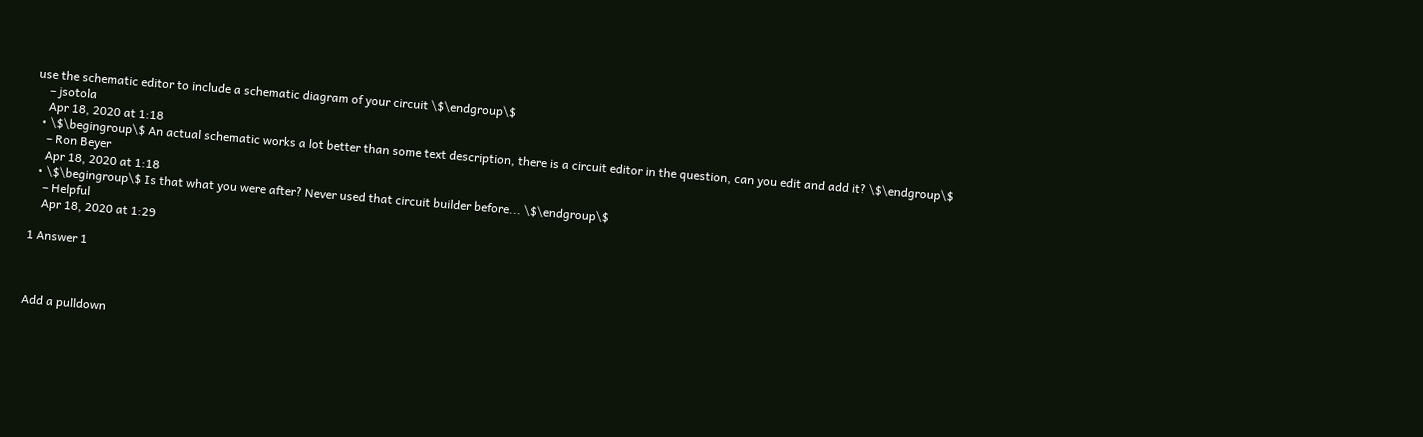use the schematic editor to include a schematic diagram of your circuit \$\endgroup\$
    – jsotola
    Apr 18, 2020 at 1:18
  • \$\begingroup\$ An actual schematic works a lot better than some text description, there is a circuit editor in the question, can you edit and add it? \$\endgroup\$
    – Ron Beyer
    Apr 18, 2020 at 1:18
  • \$\begingroup\$ Is that what you were after? Never used that circuit builder before... \$\endgroup\$
    – Helpful
    Apr 18, 2020 at 1:29

1 Answer 1



Add a pulldown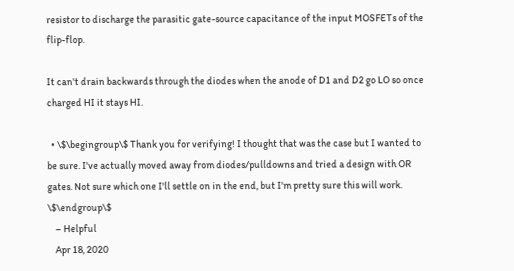resistor to discharge the parasitic gate-source capacitance of the input MOSFETs of the flip-flop.

It can't drain backwards through the diodes when the anode of D1 and D2 go LO so once charged HI it stays HI.

  • \$\begingroup\$ Thank you for verifying! I thought that was the case but I wanted to be sure. I've actually moved away from diodes/pulldowns and tried a design with OR gates. Not sure which one I'll settle on in the end, but I'm pretty sure this will work. \$\endgroup\$
    – Helpful
    Apr 18, 2020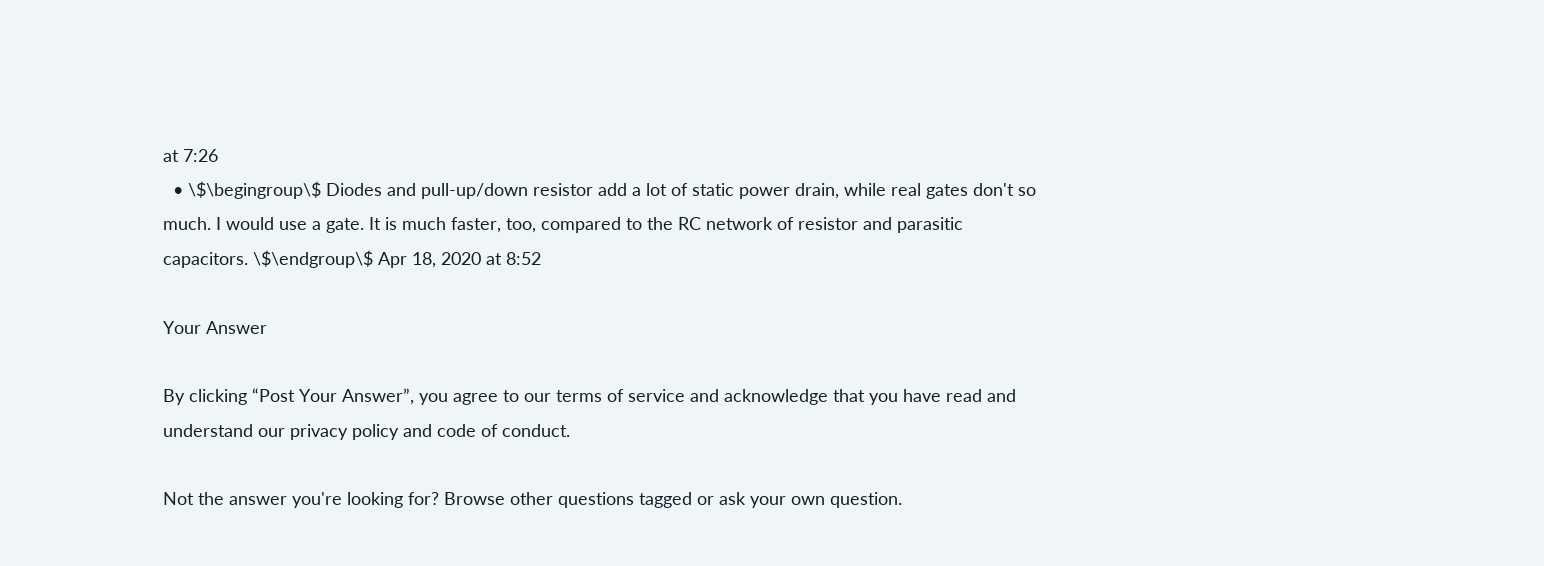at 7:26
  • \$\begingroup\$ Diodes and pull-up/down resistor add a lot of static power drain, while real gates don't so much. I would use a gate. It is much faster, too, compared to the RC network of resistor and parasitic capacitors. \$\endgroup\$ Apr 18, 2020 at 8:52

Your Answer

By clicking “Post Your Answer”, you agree to our terms of service and acknowledge that you have read and understand our privacy policy and code of conduct.

Not the answer you're looking for? Browse other questions tagged or ask your own question.